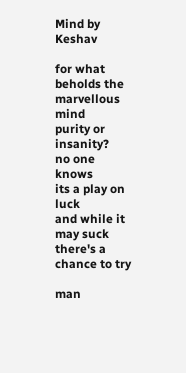Mind by Keshav

for what beholds the marvellous mind
purity or insanity?
no one knows
its a play on luck
and while it may suck
there's a chance to try

man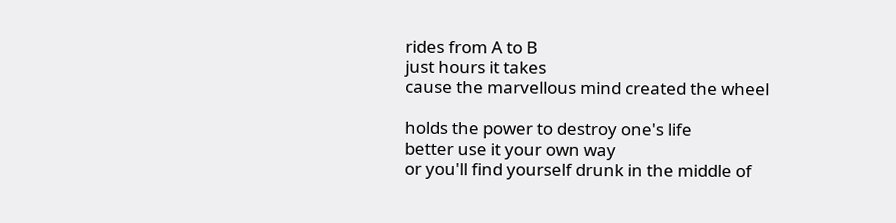rides from A to B
just hours it takes
cause the marvellous mind created the wheel

holds the power to destroy one's life
better use it your own way
or you'll find yourself drunk in the middle of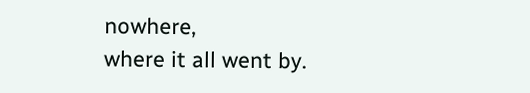nowhere,
where it all went by.